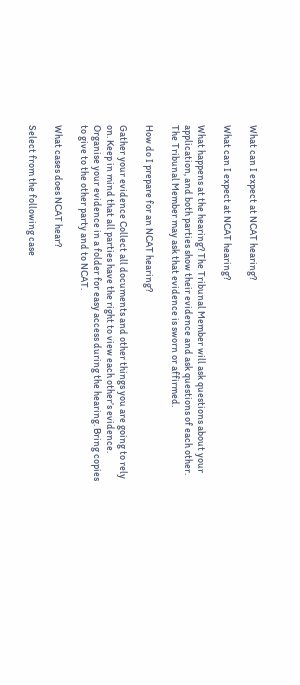What can I expect at NCAT hearing?

What can I expect at NCAT hearing?

What happens at the hearing? The Tribunal Member will ask questions about your application, and both parties show their evidence and ask questions of each other. The Tribunal Member may ask that evidence is sworn or affirmed.

How do I prepare for an NCAT hearing?

Gather your evidence Collect all documents and other things you are going to rely on. Keep in mind that all parties have the right to view each other’s evidence. Organise your evidence in a folder for easy access during the hearing. Bring copies to give to the other party and to NCAT.

What cases does NCAT hear?

Select from the following case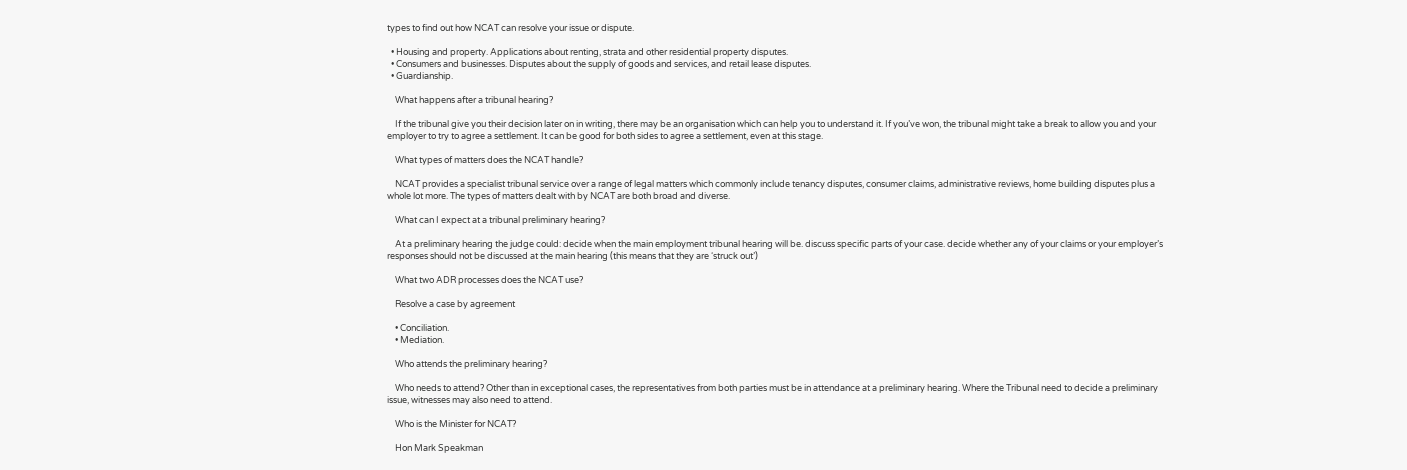types to find out how NCAT can resolve your issue or dispute.

  • Housing and property. Applications about renting, strata and other residential property disputes.
  • Consumers and businesses. Disputes about the supply of goods and services, and retail lease disputes.
  • Guardianship.

    What happens after a tribunal hearing?

    If the tribunal give you their decision later on in writing, there may be an organisation which can help you to understand it. If you’ve won, the tribunal might take a break to allow you and your employer to try to agree a settlement. It can be good for both sides to agree a settlement, even at this stage.

    What types of matters does the NCAT handle?

    NCAT provides a specialist tribunal service over a range of legal matters which commonly include tenancy disputes, consumer claims, administrative reviews, home building disputes plus a whole lot more. The types of matters dealt with by NCAT are both broad and diverse.

    What can I expect at a tribunal preliminary hearing?

    At a preliminary hearing the judge could: decide when the main employment tribunal hearing will be. discuss specific parts of your case. decide whether any of your claims or your employer’s responses should not be discussed at the main hearing (this means that they are ‘struck out’)

    What two ADR processes does the NCAT use?

    Resolve a case by agreement

    • Conciliation.
    • Mediation.

    Who attends the preliminary hearing?

    Who needs to attend? Other than in exceptional cases, the representatives from both parties must be in attendance at a preliminary hearing. Where the Tribunal need to decide a preliminary issue, witnesses may also need to attend.

    Who is the Minister for NCAT?

    Hon Mark Speakman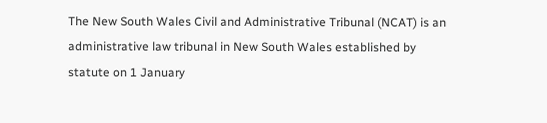The New South Wales Civil and Administrative Tribunal (NCAT) is an administrative law tribunal in New South Wales established by statute on 1 January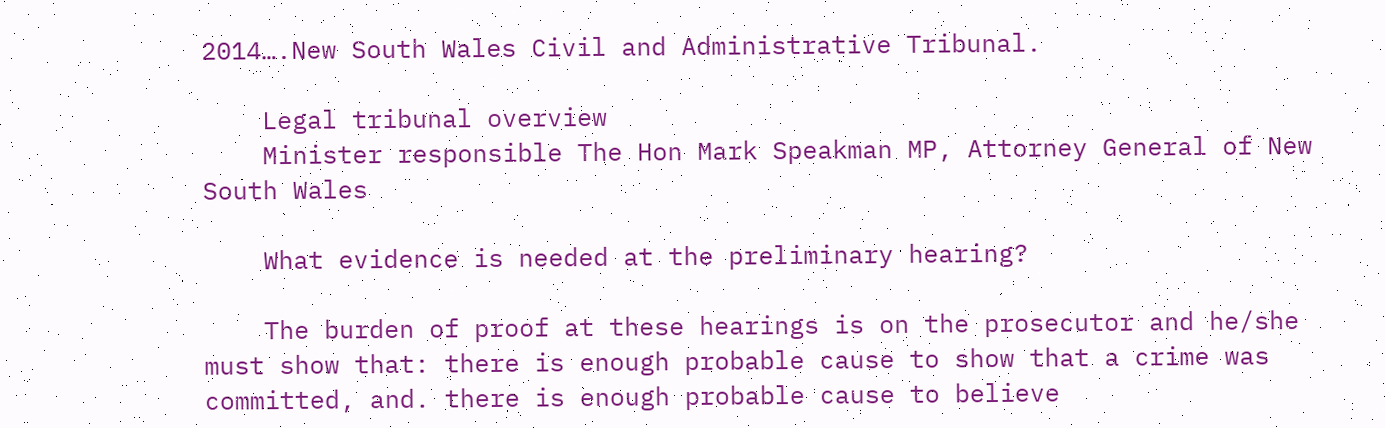2014….New South Wales Civil and Administrative Tribunal.

    Legal tribunal overview
    Minister responsible The Hon Mark Speakman MP, Attorney General of New South Wales

    What evidence is needed at the preliminary hearing?

    The burden of proof at these hearings is on the prosecutor and he/she must show that: there is enough probable cause to show that a crime was committed, and. there is enough probable cause to believe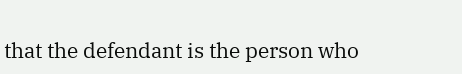that the defendant is the person who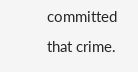committed that crime.